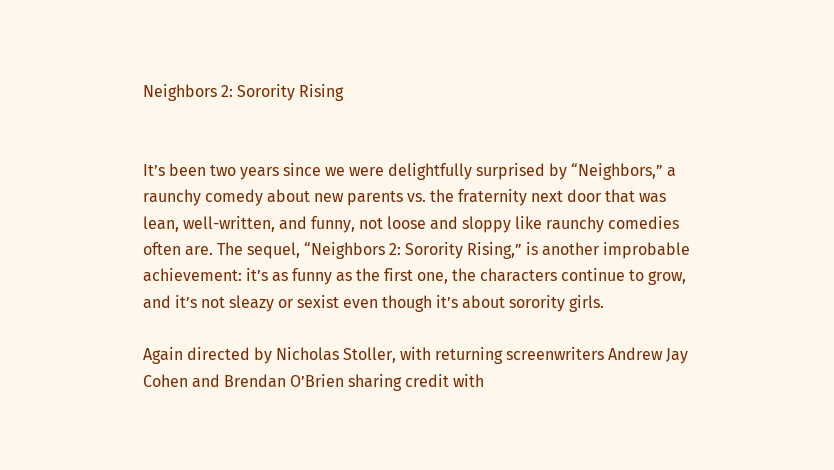Neighbors 2: Sorority Rising


It’s been two years since we were delightfully surprised by “Neighbors,” a raunchy comedy about new parents vs. the fraternity next door that was lean, well-written, and funny, not loose and sloppy like raunchy comedies often are. The sequel, “Neighbors 2: Sorority Rising,” is another improbable achievement: it’s as funny as the first one, the characters continue to grow, and it’s not sleazy or sexist even though it’s about sorority girls.

Again directed by Nicholas Stoller, with returning screenwriters Andrew Jay Cohen and Brendan O’Brien sharing credit with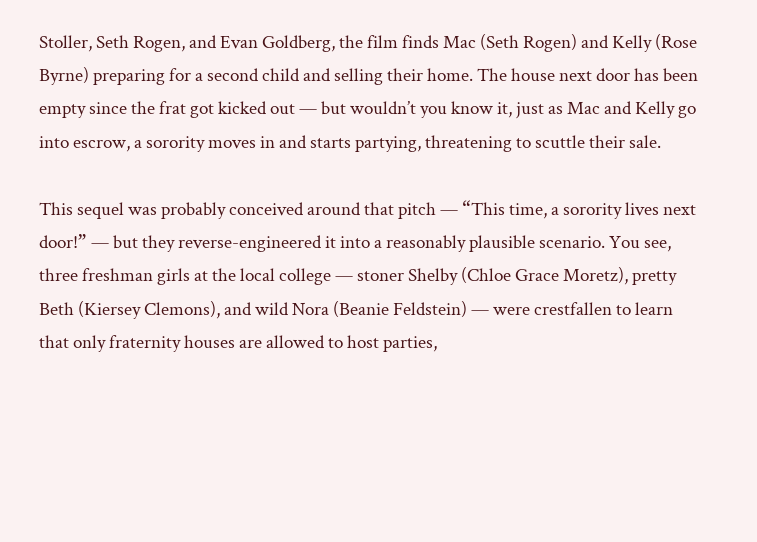Stoller, Seth Rogen, and Evan Goldberg, the film finds Mac (Seth Rogen) and Kelly (Rose Byrne) preparing for a second child and selling their home. The house next door has been empty since the frat got kicked out — but wouldn’t you know it, just as Mac and Kelly go into escrow, a sorority moves in and starts partying, threatening to scuttle their sale.

This sequel was probably conceived around that pitch — “This time, a sorority lives next door!” — but they reverse-engineered it into a reasonably plausible scenario. You see, three freshman girls at the local college — stoner Shelby (Chloe Grace Moretz), pretty Beth (Kiersey Clemons), and wild Nora (Beanie Feldstein) — were crestfallen to learn that only fraternity houses are allowed to host parties,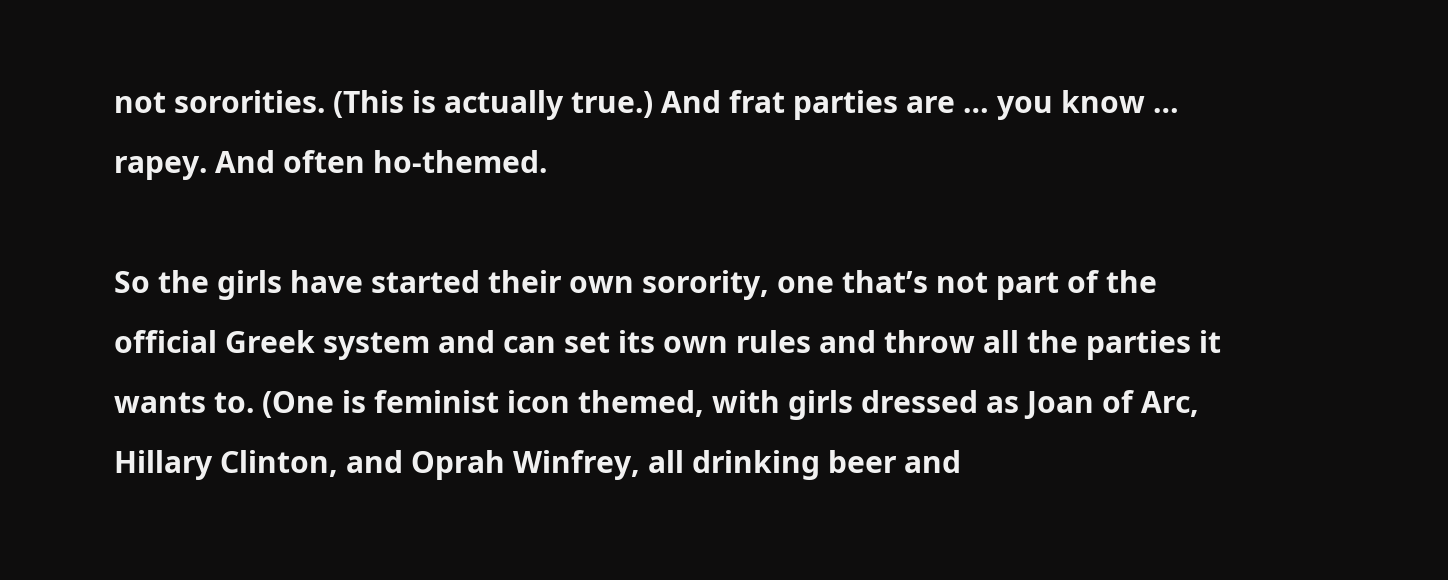not sororities. (This is actually true.) And frat parties are … you know … rapey. And often ho-themed.

So the girls have started their own sorority, one that’s not part of the official Greek system and can set its own rules and throw all the parties it wants to. (One is feminist icon themed, with girls dressed as Joan of Arc, Hillary Clinton, and Oprah Winfrey, all drinking beer and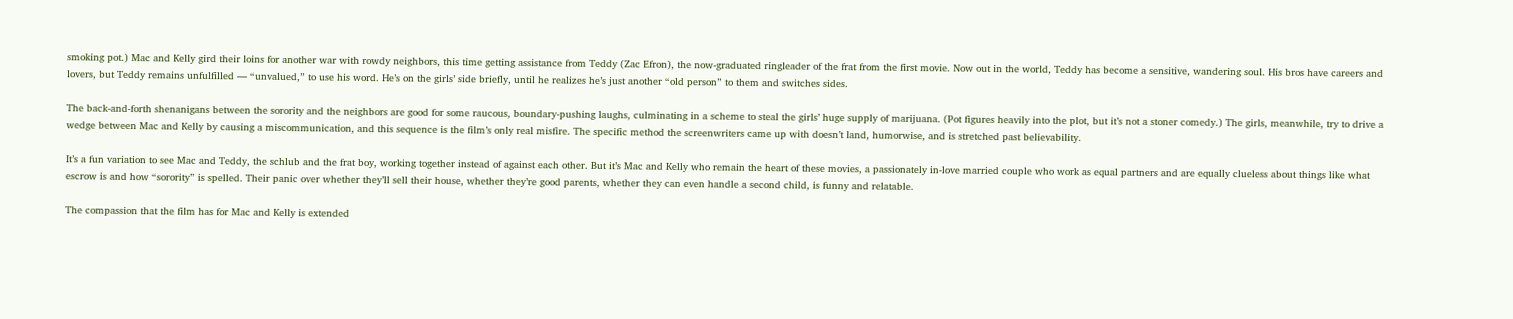smoking pot.) Mac and Kelly gird their loins for another war with rowdy neighbors, this time getting assistance from Teddy (Zac Efron), the now-graduated ringleader of the frat from the first movie. Now out in the world, Teddy has become a sensitive, wandering soul. His bros have careers and lovers, but Teddy remains unfulfilled — “unvalued,” to use his word. He’s on the girls’ side briefly, until he realizes he’s just another “old person” to them and switches sides.

The back-and-forth shenanigans between the sorority and the neighbors are good for some raucous, boundary-pushing laughs, culminating in a scheme to steal the girls’ huge supply of marijuana. (Pot figures heavily into the plot, but it’s not a stoner comedy.) The girls, meanwhile, try to drive a wedge between Mac and Kelly by causing a miscommunication, and this sequence is the film’s only real misfire. The specific method the screenwriters came up with doesn’t land, humorwise, and is stretched past believability.

It’s a fun variation to see Mac and Teddy, the schlub and the frat boy, working together instead of against each other. But it’s Mac and Kelly who remain the heart of these movies, a passionately in-love married couple who work as equal partners and are equally clueless about things like what escrow is and how “sorority” is spelled. Their panic over whether they’ll sell their house, whether they’re good parents, whether they can even handle a second child, is funny and relatable.

The compassion that the film has for Mac and Kelly is extended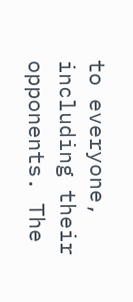to everyone, including their opponents. The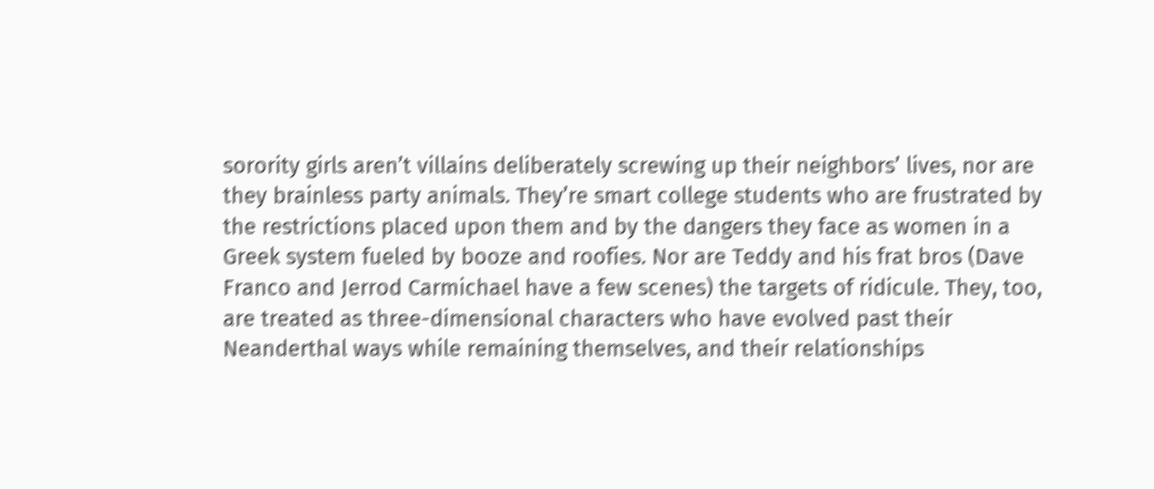sorority girls aren’t villains deliberately screwing up their neighbors’ lives, nor are they brainless party animals. They’re smart college students who are frustrated by the restrictions placed upon them and by the dangers they face as women in a Greek system fueled by booze and roofies. Nor are Teddy and his frat bros (Dave Franco and Jerrod Carmichael have a few scenes) the targets of ridicule. They, too, are treated as three-dimensional characters who have evolved past their Neanderthal ways while remaining themselves, and their relationships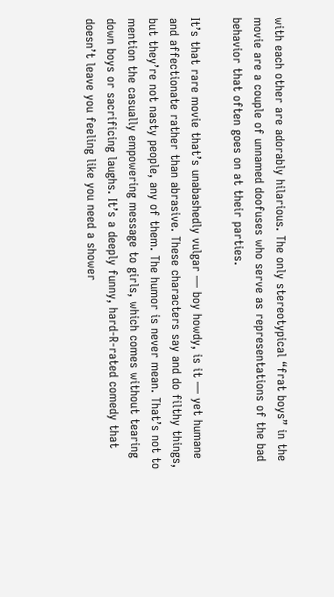with each other are adorably hilarious. The only stereotypical “frat boys” in the movie are a couple of unnamed doofuses who serve as representations of the bad behavior that often goes on at their parties.

It’s that rare movie that’s unabashedly vulgar — boy howdy, is it — yet humane and affectionate rather than abrasive. These characters say and do filthy things, but they’re not nasty people, any of them. The humor is never mean. That’s not to mention the casually empowering message to girls, which comes without tearing down boys or sacrificing laughs. It’s a deeply funny, hard-R-rated comedy that doesn’t leave you feeling like you need a shower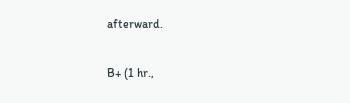afterward.

B+ (1 hr.,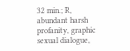32 min.; R, abundant harsh profanity, graphic sexual dialogue,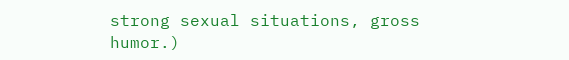strong sexual situations, gross humor.)